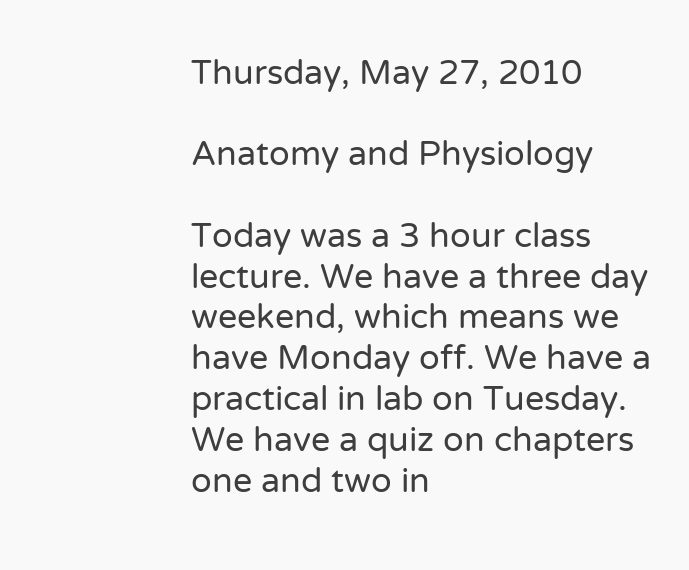Thursday, May 27, 2010

Anatomy and Physiology

Today was a 3 hour class lecture. We have a three day weekend, which means we have Monday off. We have a practical in lab on Tuesday. We have a quiz on chapters one and two in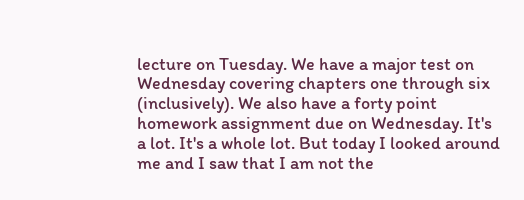lecture on Tuesday. We have a major test on Wednesday covering chapters one through six (inclusively). We also have a forty point homework assignment due on Wednesday. It's a lot. It's a whole lot. But today I looked around me and I saw that I am not the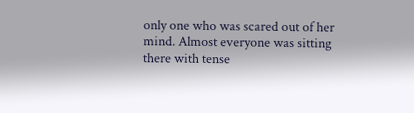only one who was scared out of her mind. Almost everyone was sitting there with tense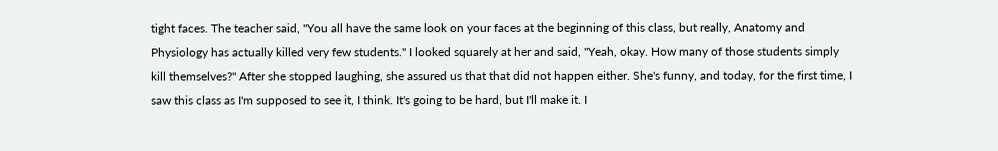tight faces. The teacher said, "You all have the same look on your faces at the beginning of this class, but really, Anatomy and Physiology has actually killed very few students." I looked squarely at her and said, "Yeah, okay. How many of those students simply kill themselves?" After she stopped laughing, she assured us that that did not happen either. She's funny, and today, for the first time, I saw this class as I'm supposed to see it, I think. It's going to be hard, but I'll make it. I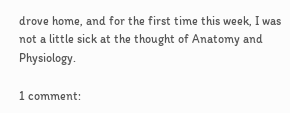drove home, and for the first time this week, I was not a little sick at the thought of Anatomy and Physiology.

1 comment: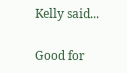Kelly said...

Good for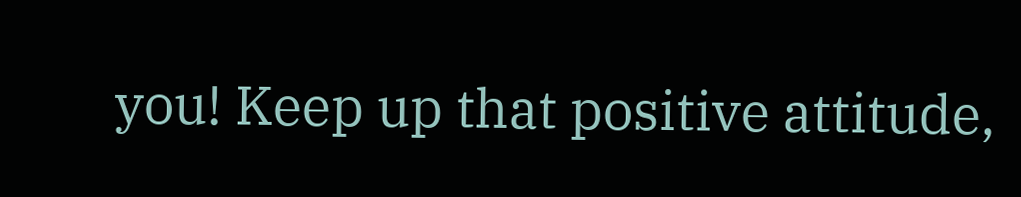you! Keep up that positive attitude,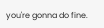you're gonna do fine.